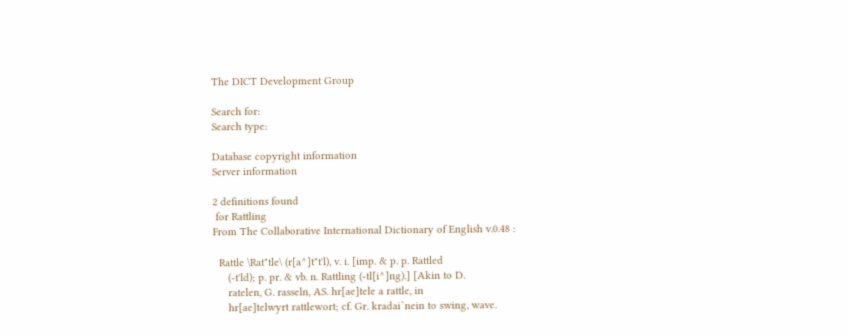The DICT Development Group

Search for:
Search type:

Database copyright information
Server information

2 definitions found
 for Rattling
From The Collaborative International Dictionary of English v.0.48 :

  Rattle \Rat"tle\ (r[a^]t"t'l), v. i. [imp. & p. p. Rattled
     (-t'ld); p. pr. & vb. n. Rattling (-tl[i^]ng).] [Akin to D.
     ratelen, G. rasseln, AS. hr[ae]tele a rattle, in
     hr[ae]telwyrt rattlewort; cf. Gr. kradai`nein to swing, wave.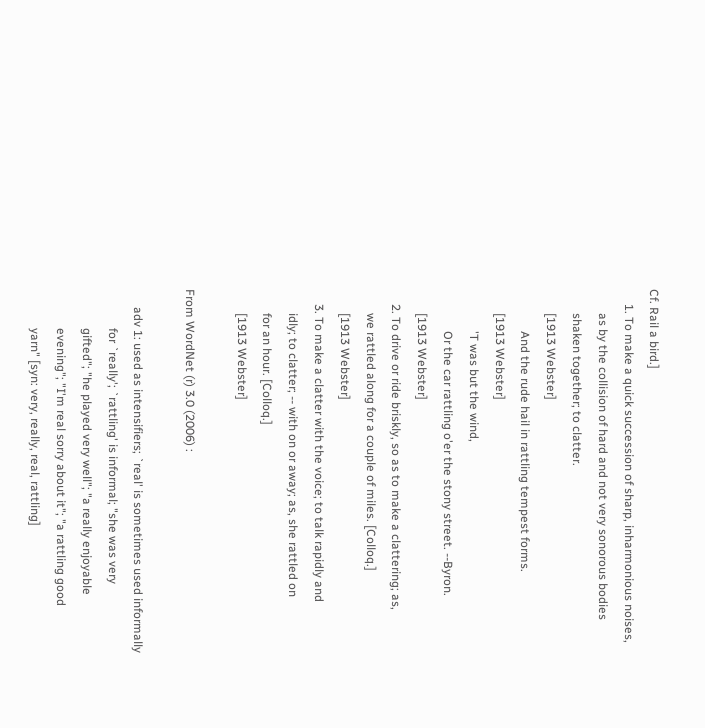Cf. Rail a bird.]
     1. To make a quick succession of sharp, inharmonious noises,
        as by the collision of hard and not very sonorous bodies
        shaken together; to clatter.
        [1913 Webster]
              And the rude hail in rattling tempest forms.
        [1913 Webster]
              'T was but the wind,
              Or the car rattling o'er the stony street. --Byron.
        [1913 Webster]
     2. To drive or ride briskly, so as to make a clattering; as,
        we rattled along for a couple of miles. [Colloq.]
        [1913 Webster]
     3. To make a clatter with the voice; to talk rapidly and
        idly; to clatter; -- with on or away; as, she rattled on
        for an hour. [Colloq.]
        [1913 Webster]

From WordNet (r) 3.0 (2006) :

      adv 1: used as intensifiers; `real' is sometimes used informally
             for `really'; `rattling' is informal; "she was very
             gifted"; "he played very well"; "a really enjoyable
             evening"; "I'm real sorry about it"; "a rattling good
             yarn" [syn: very, really, real, rattling]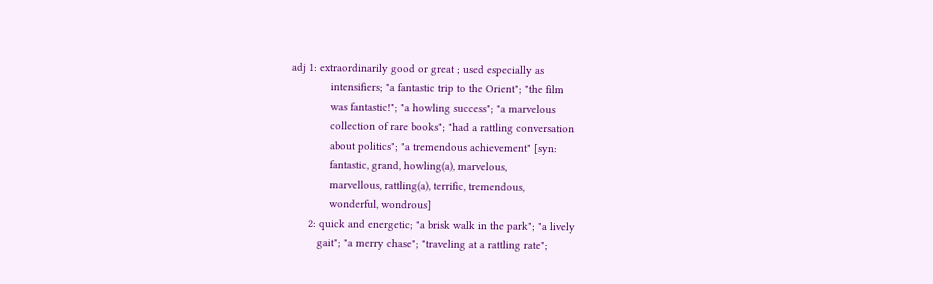adj 1: extraordinarily good or great ; used especially as
             intensifiers; "a fantastic trip to the Orient"; "the film
             was fantastic!"; "a howling success"; "a marvelous
             collection of rare books"; "had a rattling conversation
             about politics"; "a tremendous achievement" [syn:
             fantastic, grand, howling(a), marvelous,
             marvellous, rattling(a), terrific, tremendous,
             wonderful, wondrous]
      2: quick and energetic; "a brisk walk in the park"; "a lively
         gait"; "a merry chase"; "traveling at a rattling rate";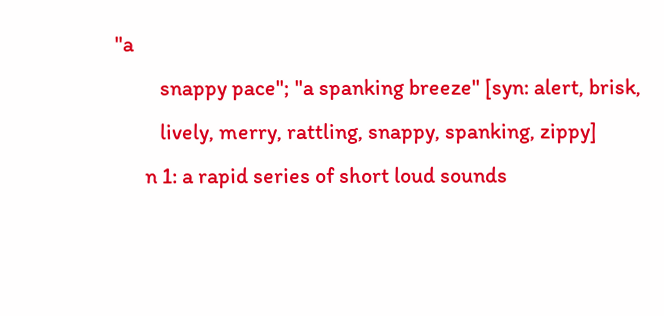"a
         snappy pace"; "a spanking breeze" [syn: alert, brisk,
         lively, merry, rattling, snappy, spanking, zippy]
      n 1: a rapid series of short loud sounds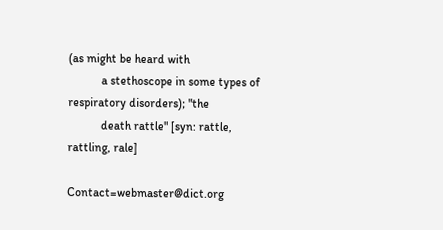(as might be heard with
           a stethoscope in some types of respiratory disorders); "the
           death rattle" [syn: rattle, rattling, rale]

Contact=webmaster@dict.org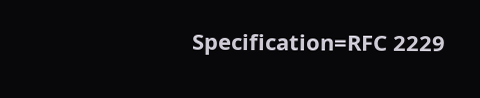Specification=RFC 2229